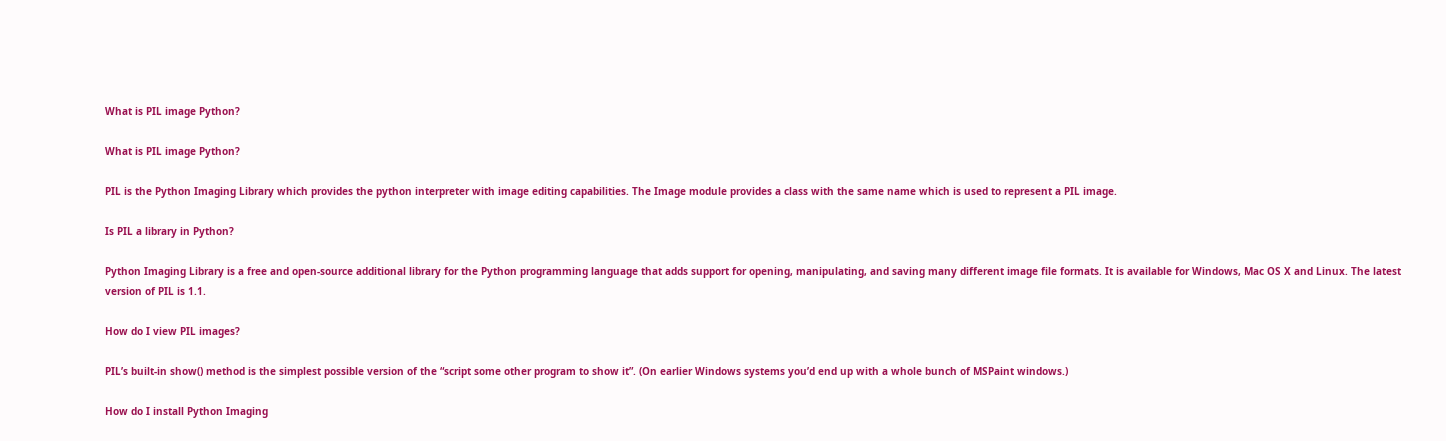What is PIL image Python?

What is PIL image Python?

PIL is the Python Imaging Library which provides the python interpreter with image editing capabilities. The Image module provides a class with the same name which is used to represent a PIL image.

Is PIL a library in Python?

Python Imaging Library is a free and open-source additional library for the Python programming language that adds support for opening, manipulating, and saving many different image file formats. It is available for Windows, Mac OS X and Linux. The latest version of PIL is 1.1.

How do I view PIL images?

PIL’s built-in show() method is the simplest possible version of the “script some other program to show it”. (On earlier Windows systems you’d end up with a whole bunch of MSPaint windows.)

How do I install Python Imaging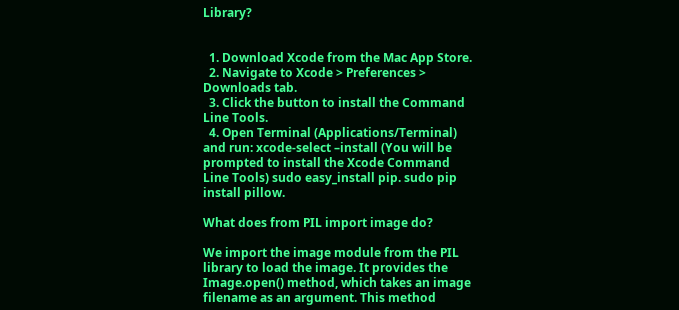Library?


  1. Download Xcode from the Mac App Store.
  2. Navigate to Xcode > Preferences > Downloads tab.
  3. Click the button to install the Command Line Tools.
  4. Open Terminal (Applications/Terminal) and run: xcode-select –install (You will be prompted to install the Xcode Command Line Tools) sudo easy_install pip. sudo pip install pillow.

What does from PIL import image do?

We import the image module from the PIL library to load the image. It provides the Image.open() method, which takes an image filename as an argument. This method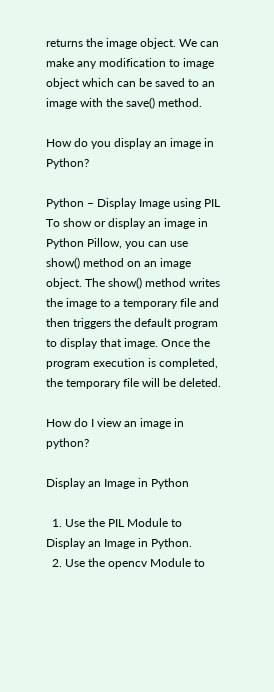returns the image object. We can make any modification to image object which can be saved to an image with the save() method.

How do you display an image in Python?

Python – Display Image using PIL To show or display an image in Python Pillow, you can use show() method on an image object. The show() method writes the image to a temporary file and then triggers the default program to display that image. Once the program execution is completed, the temporary file will be deleted.

How do I view an image in python?

Display an Image in Python

  1. Use the PIL Module to Display an Image in Python.
  2. Use the opencv Module to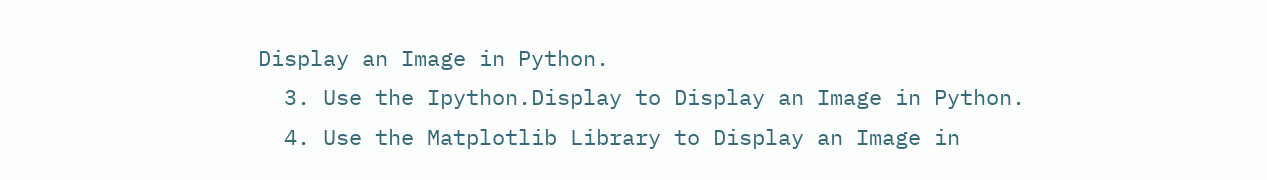Display an Image in Python.
  3. Use the Ipython.Display to Display an Image in Python.
  4. Use the Matplotlib Library to Display an Image in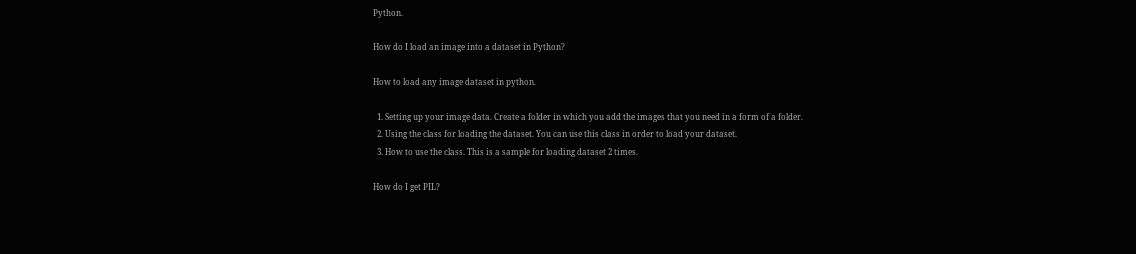Python.

How do I load an image into a dataset in Python?

How to load any image dataset in python.

  1. Setting up your image data. Create a folder in which you add the images that you need in a form of a folder.
  2. Using the class for loading the dataset. You can use this class in order to load your dataset.
  3. How to use the class. This is a sample for loading dataset 2 times.

How do I get PIL?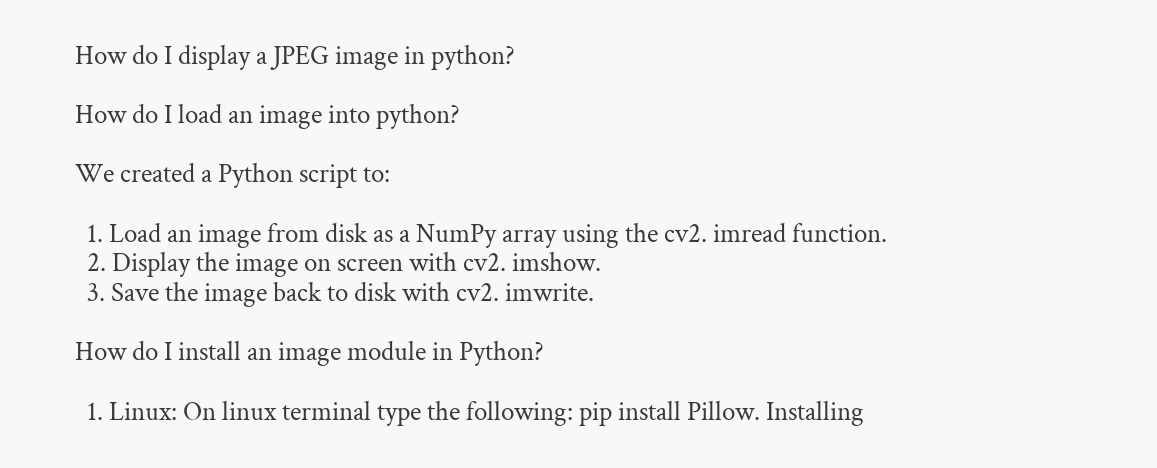How do I display a JPEG image in python?

How do I load an image into python?

We created a Python script to:

  1. Load an image from disk as a NumPy array using the cv2. imread function.
  2. Display the image on screen with cv2. imshow.
  3. Save the image back to disk with cv2. imwrite.

How do I install an image module in Python?

  1. Linux: On linux terminal type the following: pip install Pillow. Installing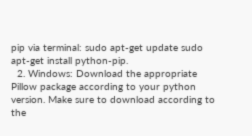pip via terminal: sudo apt-get update sudo apt-get install python-pip.
  2. Windows: Download the appropriate Pillow package according to your python version. Make sure to download according to the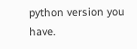python version you have.